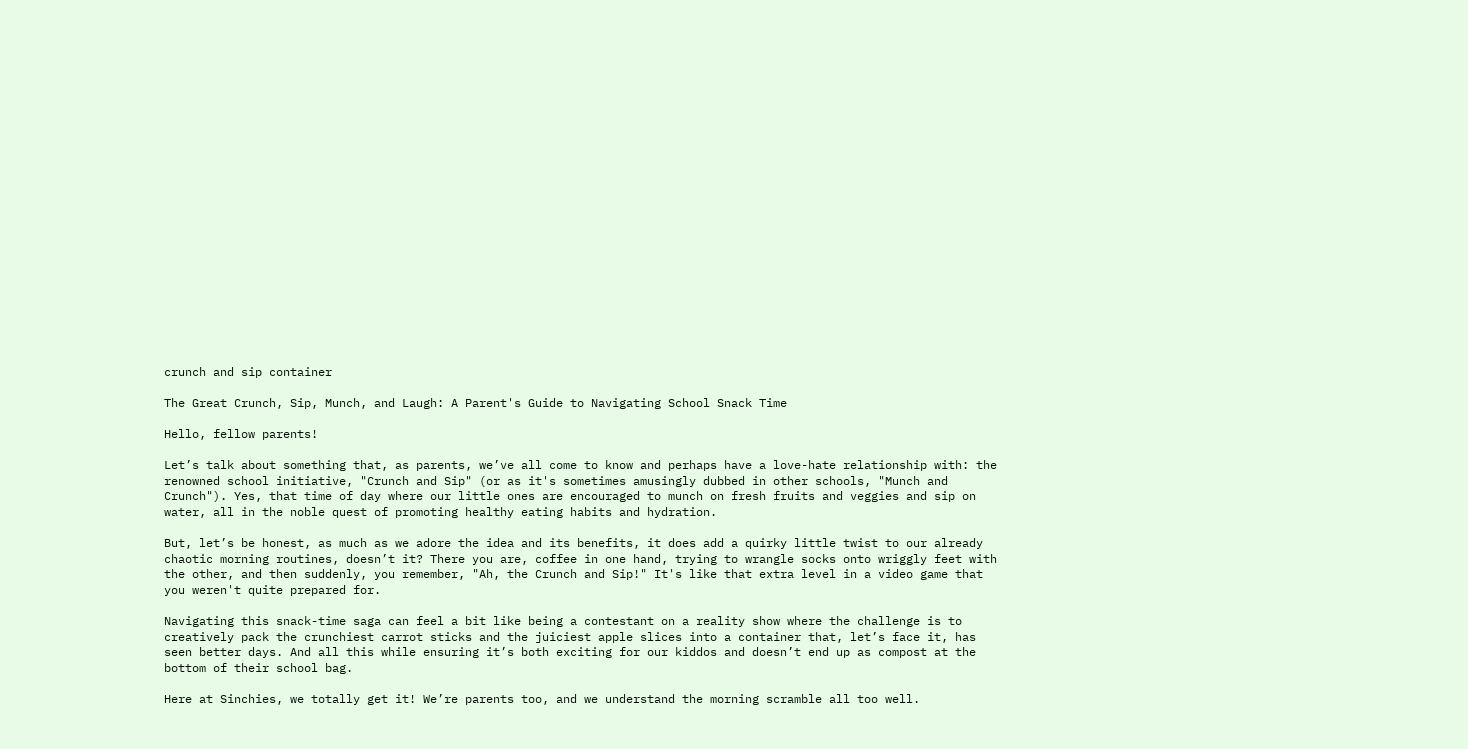crunch and sip container

The Great Crunch, Sip, Munch, and Laugh: A Parent's Guide to Navigating School Snack Time

Hello, fellow parents!

Let’s talk about something that, as parents, we’ve all come to know and perhaps have a love-hate relationship with: the renowned school initiative, "Crunch and Sip" (or as it's sometimes amusingly dubbed in other schools, "Munch and Crunch"). Yes, that time of day where our little ones are encouraged to munch on fresh fruits and veggies and sip on water, all in the noble quest of promoting healthy eating habits and hydration.

But, let’s be honest, as much as we adore the idea and its benefits, it does add a quirky little twist to our already chaotic morning routines, doesn’t it? There you are, coffee in one hand, trying to wrangle socks onto wriggly feet with the other, and then suddenly, you remember, "Ah, the Crunch and Sip!" It's like that extra level in a video game that you weren't quite prepared for.

Navigating this snack-time saga can feel a bit like being a contestant on a reality show where the challenge is to creatively pack the crunchiest carrot sticks and the juiciest apple slices into a container that, let’s face it, has seen better days. And all this while ensuring it’s both exciting for our kiddos and doesn’t end up as compost at the bottom of their school bag.

Here at Sinchies, we totally get it! We’re parents too, and we understand the morning scramble all too well.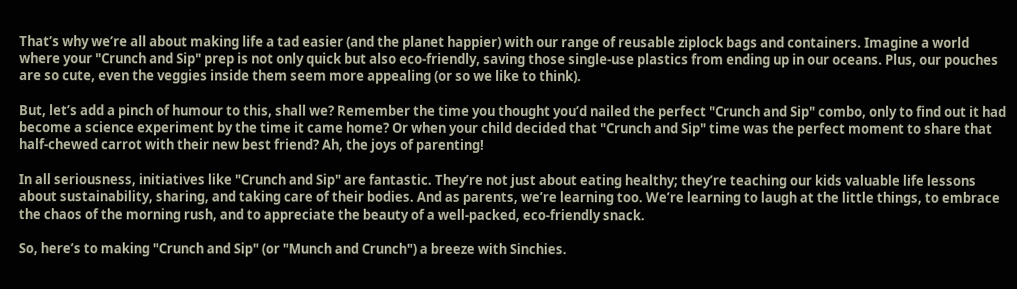That’s why we’re all about making life a tad easier (and the planet happier) with our range of reusable ziplock bags and containers. Imagine a world where your "Crunch and Sip" prep is not only quick but also eco-friendly, saving those single-use plastics from ending up in our oceans. Plus, our pouches are so cute, even the veggies inside them seem more appealing (or so we like to think).

But, let’s add a pinch of humour to this, shall we? Remember the time you thought you’d nailed the perfect "Crunch and Sip" combo, only to find out it had become a science experiment by the time it came home? Or when your child decided that "Crunch and Sip" time was the perfect moment to share that half-chewed carrot with their new best friend? Ah, the joys of parenting!

In all seriousness, initiatives like "Crunch and Sip" are fantastic. They’re not just about eating healthy; they’re teaching our kids valuable life lessons about sustainability, sharing, and taking care of their bodies. And as parents, we’re learning too. We’re learning to laugh at the little things, to embrace the chaos of the morning rush, and to appreciate the beauty of a well-packed, eco-friendly snack.

So, here’s to making "Crunch and Sip" (or "Munch and Crunch") a breeze with Sinchies.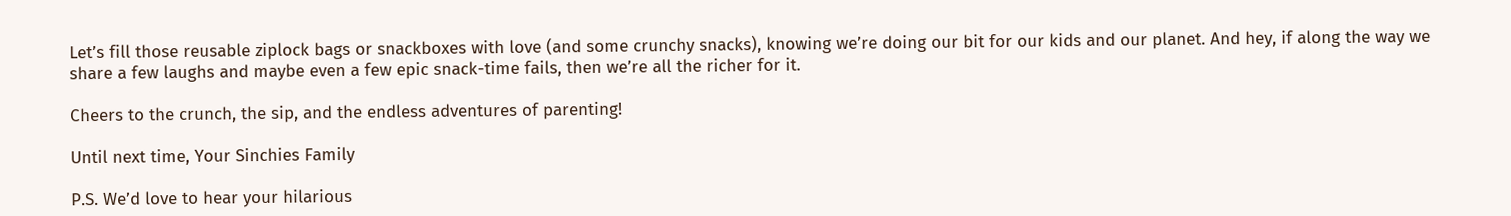Let’s fill those reusable ziplock bags or snackboxes with love (and some crunchy snacks), knowing we’re doing our bit for our kids and our planet. And hey, if along the way we share a few laughs and maybe even a few epic snack-time fails, then we’re all the richer for it.

Cheers to the crunch, the sip, and the endless adventures of parenting!

Until next time, Your Sinchies Family

P.S. We’d love to hear your hilarious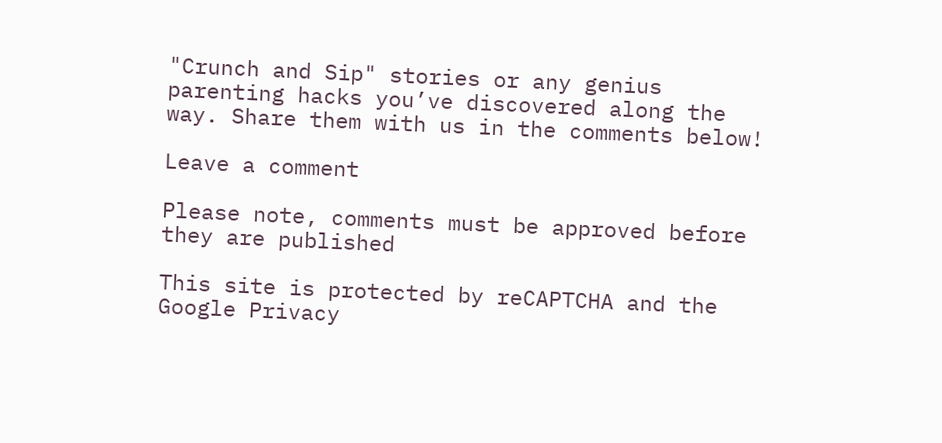"Crunch and Sip" stories or any genius parenting hacks you’ve discovered along the way. Share them with us in the comments below!

Leave a comment

Please note, comments must be approved before they are published

This site is protected by reCAPTCHA and the Google Privacy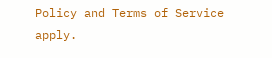Policy and Terms of Service apply.